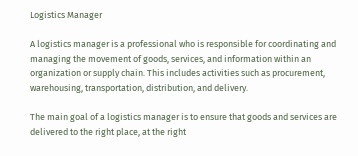Logistics Manager

A logistics manager is a professional who is responsible for coordinating and managing the movement of goods, services, and information within an organization or supply chain. This includes activities such as procurement, warehousing, transportation, distribution, and delivery.

The main goal of a logistics manager is to ensure that goods and services are delivered to the right place, at the right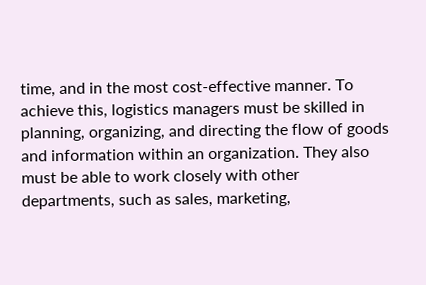time, and in the most cost-effective manner. To achieve this, logistics managers must be skilled in planning, organizing, and directing the flow of goods and information within an organization. They also must be able to work closely with other departments, such as sales, marketing,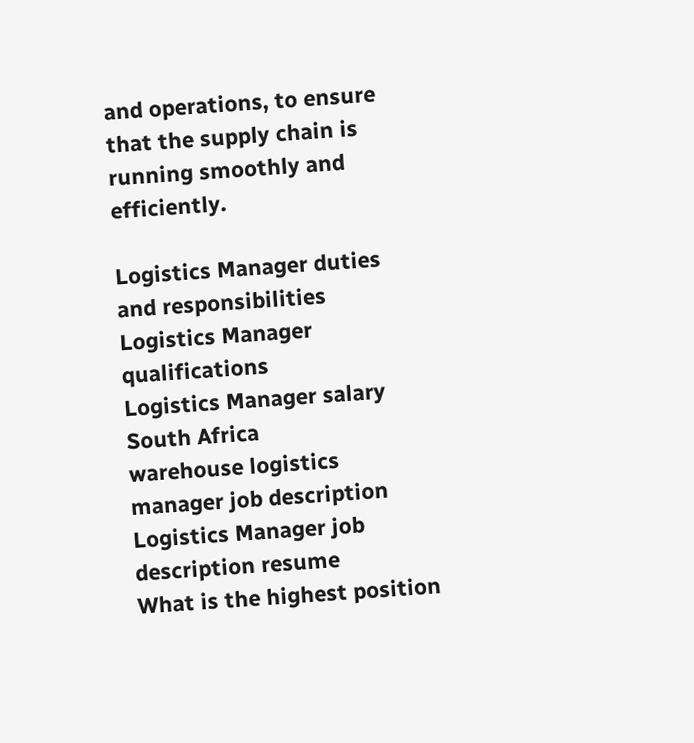and operations, to ensure that the supply chain is running smoothly and efficiently.

Logistics Manager duties and responsibilities
Logistics Manager qualifications
Logistics Manager salary South Africa
warehouse logistics manager job description
Logistics Manager job description resume
What is the highest position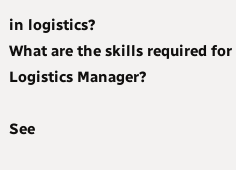in logistics?
What are the skills required for Logistics Manager?

See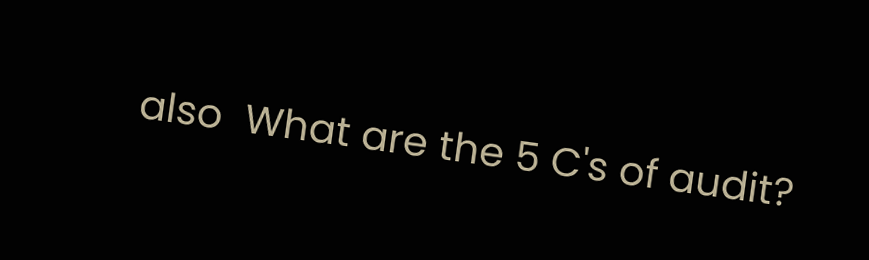also  What are the 5 C's of audit?